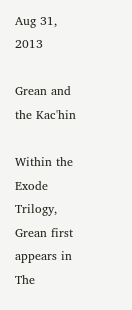Aug 31, 2013

Grean and the Kac'hin

Within the Exode Trilogy, Grean first appears in The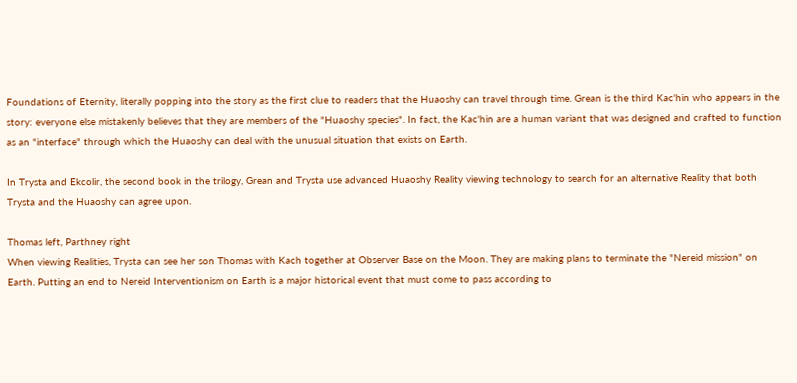Foundations of Eternity, literally popping into the story as the first clue to readers that the Huaoshy can travel through time. Grean is the third Kac'hin who appears in the story: everyone else mistakenly believes that they are members of the "Huaoshy species". In fact, the Kac'hin are a human variant that was designed and crafted to function as an "interface" through which the Huaoshy can deal with the unusual situation that exists on Earth.

In Trysta and Ekcolir, the second book in the trilogy, Grean and Trysta use advanced Huaoshy Reality viewing technology to search for an alternative Reality that both Trysta and the Huaoshy can agree upon.

Thomas left, Parthney right
When viewing Realities, Trysta can see her son Thomas with Kach together at Observer Base on the Moon. They are making plans to terminate the "Nereid mission" on Earth. Putting an end to Nereid Interventionism on Earth is a major historical event that must come to pass according to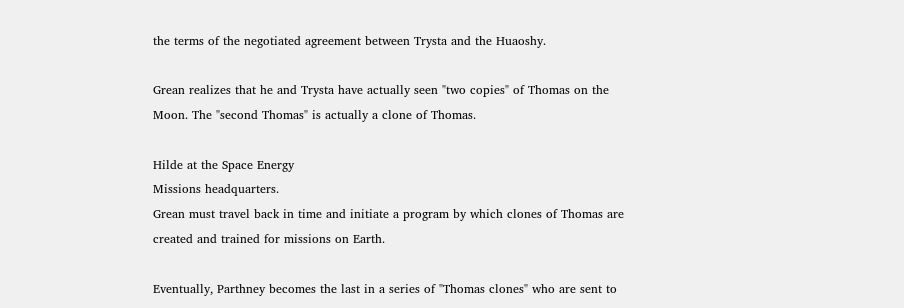the terms of the negotiated agreement between Trysta and the Huaoshy.

Grean realizes that he and Trysta have actually seen "two copies" of Thomas on the Moon. The "second Thomas" is actually a clone of Thomas.

Hilde at the Space Energy
Missions headquarters.
Grean must travel back in time and initiate a program by which clones of Thomas are created and trained for missions on Earth.

Eventually, Parthney becomes the last in a series of "Thomas clones" who are sent to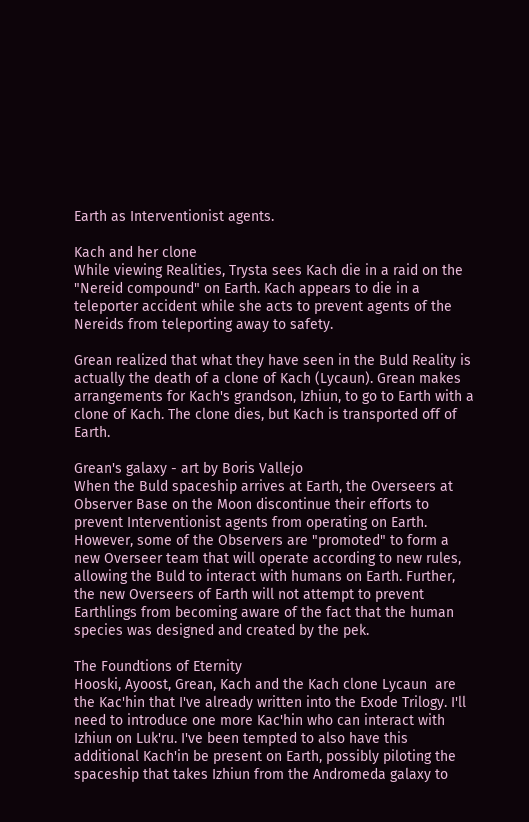Earth as Interventionist agents.

Kach and her clone
While viewing Realities, Trysta sees Kach die in a raid on the "Nereid compound" on Earth. Kach appears to die in a teleporter accident while she acts to prevent agents of the Nereids from teleporting away to safety.

Grean realized that what they have seen in the Buld Reality is actually the death of a clone of Kach (Lycaun). Grean makes arrangements for Kach's grandson, Izhiun, to go to Earth with a clone of Kach. The clone dies, but Kach is transported off of Earth.

Grean's galaxy - art by Boris Vallejo
When the Buld spaceship arrives at Earth, the Overseers at Observer Base on the Moon discontinue their efforts to prevent Interventionist agents from operating on Earth. However, some of the Observers are "promoted" to form a new Overseer team that will operate according to new rules, allowing the Buld to interact with humans on Earth. Further, the new Overseers of Earth will not attempt to prevent Earthlings from becoming aware of the fact that the human species was designed and created by the pek.

The Foundtions of Eternity
Hooski, Ayoost, Grean, Kach and the Kach clone Lycaun  are the Kac'hin that I've already written into the Exode Trilogy. I'll need to introduce one more Kac'hin who can interact with Izhiun on Luk'ru. I've been tempted to also have this additional Kach'in be present on Earth, possibly piloting the spaceship that takes Izhiun from the Andromeda galaxy to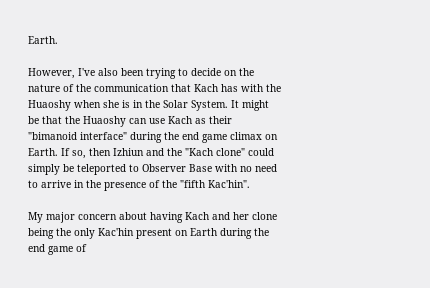Earth.

However, I've also been trying to decide on the nature of the communication that Kach has with the Huaoshy when she is in the Solar System. It might be that the Huaoshy can use Kach as their "bimanoid interface" during the end game climax on Earth. If so, then Izhiun and the "Kach clone" could simply be teleported to Observer Base with no need to arrive in the presence of the "fifth Kac'hin".

My major concern about having Kach and her clone being the only Kac'hin present on Earth during the end game of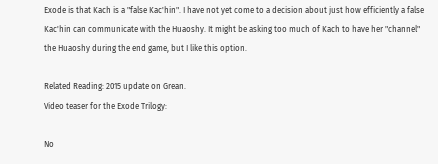Exode is that Kach is a "false Kac'hin". I have not yet come to a decision about just how efficiently a false Kac'hin can communicate with the Huaoshy. It might be asking too much of Kach to have her "channel" the Huaoshy during the end game, but I like this option.

Related Reading: 2015 update on Grean.
Video teaser for the Exode Trilogy:

No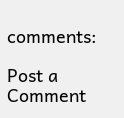comments:

Post a Comment